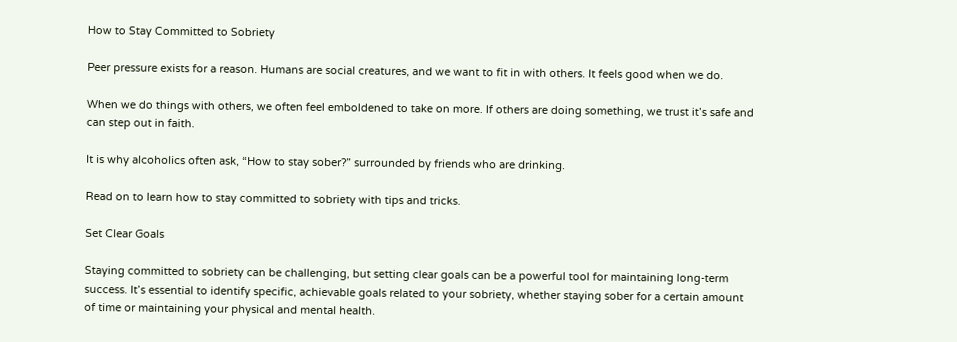How to Stay Committed to Sobriety

Peer pressure exists for a reason. Humans are social creatures, and we want to fit in with others. It feels good when we do.

When we do things with others, we often feel emboldened to take on more. If others are doing something, we trust it’s safe and can step out in faith.

It is why alcoholics often ask, “How to stay sober?” surrounded by friends who are drinking.

Read on to learn how to stay committed to sobriety with tips and tricks.

Set Clear Goals

Staying committed to sobriety can be challenging, but setting clear goals can be a powerful tool for maintaining long-term success. It’s essential to identify specific, achievable goals related to your sobriety, whether staying sober for a certain amount of time or maintaining your physical and mental health.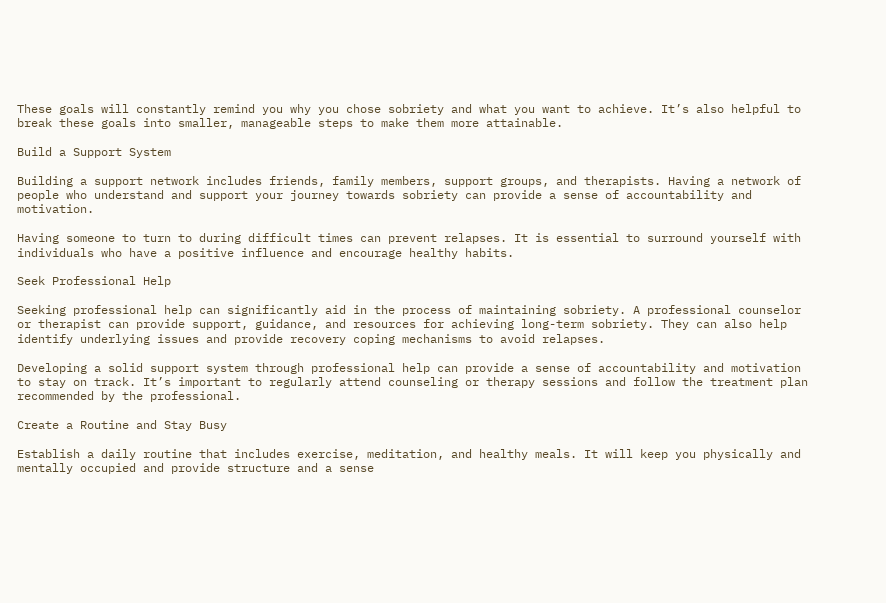These goals will constantly remind you why you chose sobriety and what you want to achieve. It’s also helpful to break these goals into smaller, manageable steps to make them more attainable.

Build a Support System

Building a support network includes friends, family members, support groups, and therapists. Having a network of people who understand and support your journey towards sobriety can provide a sense of accountability and motivation.

Having someone to turn to during difficult times can prevent relapses. It is essential to surround yourself with individuals who have a positive influence and encourage healthy habits.

Seek Professional Help

Seeking professional help can significantly aid in the process of maintaining sobriety. A professional counselor or therapist can provide support, guidance, and resources for achieving long-term sobriety. They can also help identify underlying issues and provide recovery coping mechanisms to avoid relapses.

Developing a solid support system through professional help can provide a sense of accountability and motivation to stay on track. It’s important to regularly attend counseling or therapy sessions and follow the treatment plan recommended by the professional.

Create a Routine and Stay Busy

Establish a daily routine that includes exercise, meditation, and healthy meals. It will keep you physically and mentally occupied and provide structure and a sense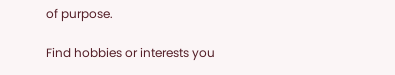of purpose.

Find hobbies or interests you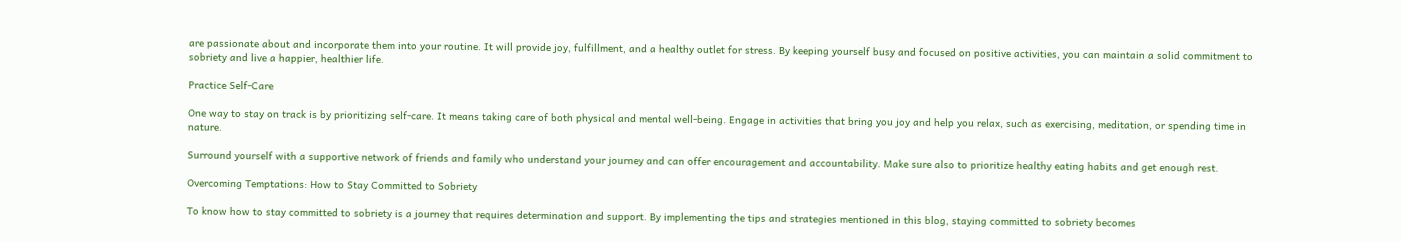are passionate about and incorporate them into your routine. It will provide joy, fulfillment, and a healthy outlet for stress. By keeping yourself busy and focused on positive activities, you can maintain a solid commitment to sobriety and live a happier, healthier life.

Practice Self-Care

One way to stay on track is by prioritizing self-care. It means taking care of both physical and mental well-being. Engage in activities that bring you joy and help you relax, such as exercising, meditation, or spending time in nature.

Surround yourself with a supportive network of friends and family who understand your journey and can offer encouragement and accountability. Make sure also to prioritize healthy eating habits and get enough rest.

Overcoming Temptations: How to Stay Committed to Sobriety

To know how to stay committed to sobriety is a journey that requires determination and support. By implementing the tips and strategies mentioned in this blog, staying committed to sobriety becomes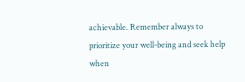achievable. Remember always to prioritize your well-being and seek help when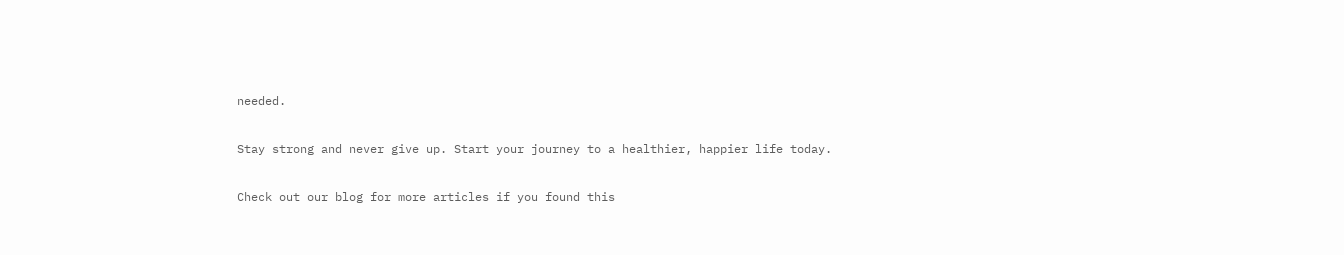needed.

Stay strong and never give up. Start your journey to a healthier, happier life today.

Check out our blog for more articles if you found this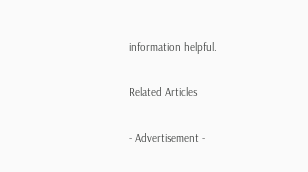information helpful.

Related Articles

- Advertisement -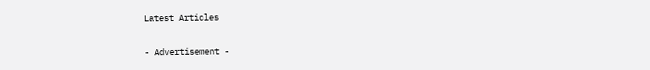Latest Articles

- Advertisement -